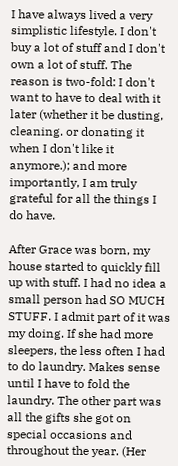I have always lived a very simplistic lifestyle. I don't buy a lot of stuff and I don't own a lot of stuff. The reason is two-fold: I don't want to have to deal with it later (whether it be dusting, cleaning. or donating it when I don't like it anymore.); and more importantly, I am truly grateful for all the things I do have.

After Grace was born, my house started to quickly fill up with stuff. I had no idea a small person had SO MUCH STUFF. I admit part of it was my doing. If she had more sleepers, the less often I had to do laundry. Makes sense until I have to fold the laundry. The other part was all the gifts she got on special occasions and throughout the year. (Her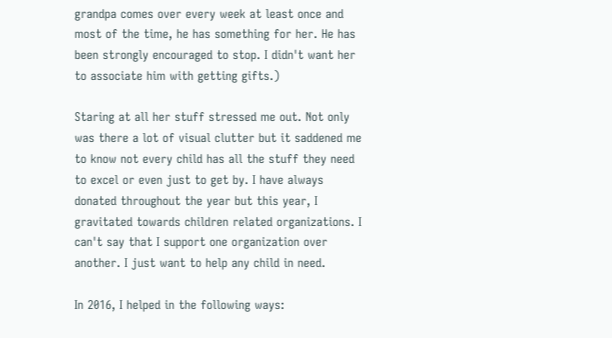grandpa comes over every week at least once and most of the time, he has something for her. He has been strongly encouraged to stop. I didn't want her to associate him with getting gifts.)

Staring at all her stuff stressed me out. Not only was there a lot of visual clutter but it saddened me to know not every child has all the stuff they need to excel or even just to get by. I have always donated throughout the year but this year, I gravitated towards children related organizations. I can't say that I support one organization over another. I just want to help any child in need.

In 2016, I helped in the following ways: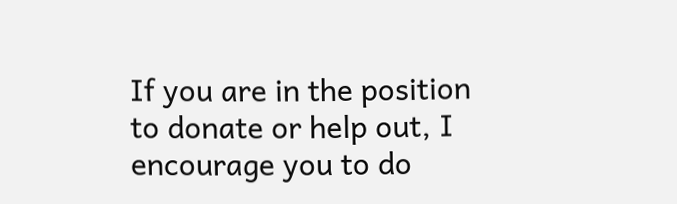If you are in the position to donate or help out, I encourage you to do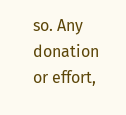so. Any donation or effort,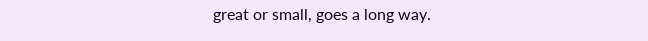great or small, goes a long way.